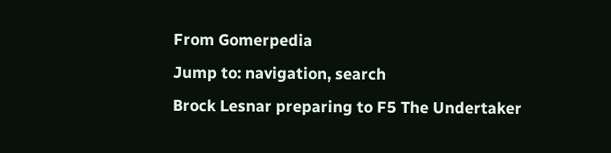From Gomerpedia
Jump to: navigation, search
Brock Lesnar preparing to F5 The Undertaker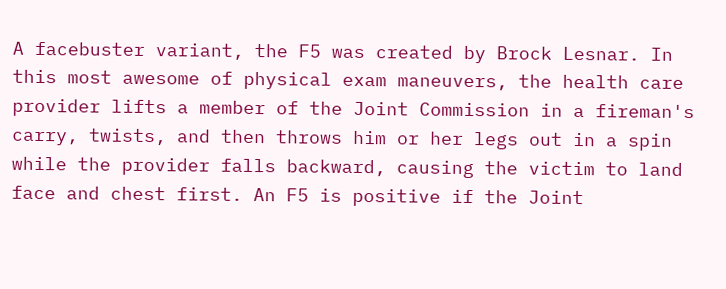A facebuster variant, the F5 was created by Brock Lesnar. In this most awesome of physical exam maneuvers, the health care provider lifts a member of the Joint Commission in a fireman's carry, twists, and then throws him or her legs out in a spin while the provider falls backward, causing the victim to land face and chest first. An F5 is positive if the Joint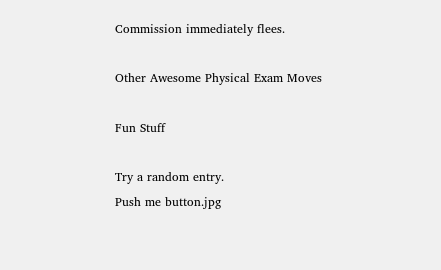Commission immediately flees.

Other Awesome Physical Exam Moves

Fun Stuff

Try a random entry.
Push me button.jpg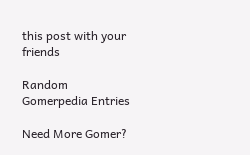this post with your friends

Random Gomerpedia Entries

Need More Gomer?